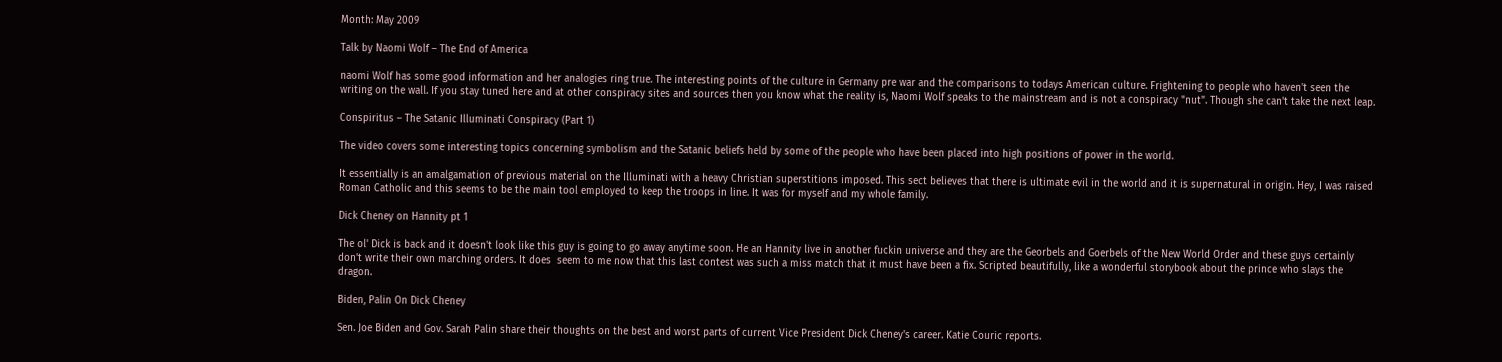Month: May 2009

Talk by Naomi Wolf – The End of America

naomi Wolf has some good information and her analogies ring true. The interesting points of the culture in Germany pre war and the comparisons to todays American culture. Frightening to people who haven't seen the writing on the wall. If you stay tuned here and at other conspiracy sites and sources then you know what the reality is, Naomi Wolf speaks to the mainstream and is not a conspiracy "nut". Though she can't take the next leap.

Conspiritus – The Satanic Illuminati Conspiracy (Part 1)

The video covers some interesting topics concerning symbolism and the Satanic beliefs held by some of the people who have been placed into high positions of power in the world.

It essentially is an amalgamation of previous material on the Illuminati with a heavy Christian superstitions imposed. This sect believes that there is ultimate evil in the world and it is supernatural in origin. Hey, I was raised Roman Catholic and this seems to be the main tool employed to keep the troops in line. It was for myself and my whole family.

Dick Cheney on Hannity pt 1

The ol' Dick is back and it doesn't look like this guy is going to go away anytime soon. He an Hannity live in another fuckin universe and they are the Georbels and Goerbels of the New World Order and these guys certainly don't write their own marching orders. It does  seem to me now that this last contest was such a miss match that it must have been a fix. Scripted beautifully, like a wonderful storybook about the prince who slays the dragon.

Biden, Palin On Dick Cheney

Sen. Joe Biden and Gov. Sarah Palin share their thoughts on the best and worst parts of current Vice President Dick Cheney's career. Katie Couric reports.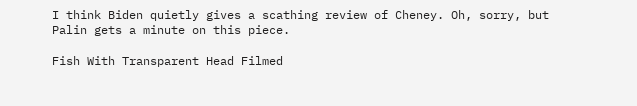I think Biden quietly gives a scathing review of Cheney. Oh, sorry, but Palin gets a minute on this piece.

Fish With Transparent Head Filmed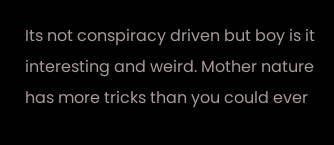Its not conspiracy driven but boy is it interesting and weird. Mother nature has more tricks than you could ever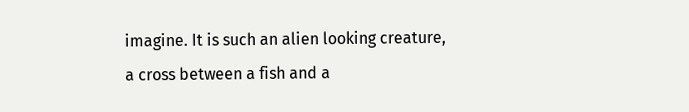imagine. It is such an alien looking creature, a cross between a fish and a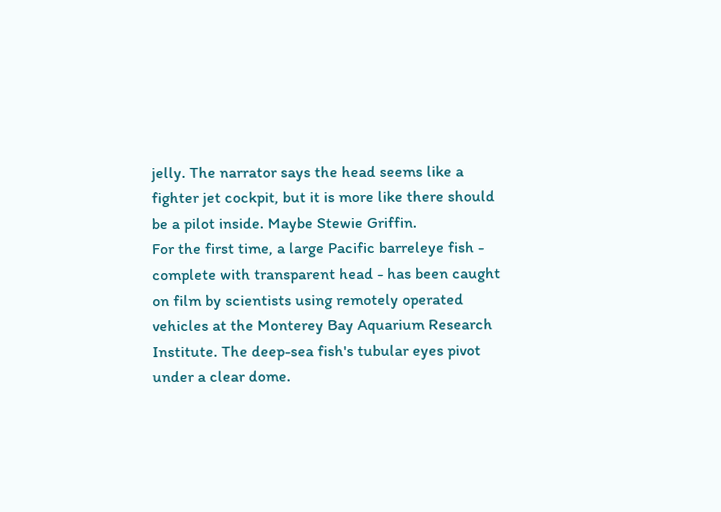jelly. The narrator says the head seems like a fighter jet cockpit, but it is more like there should be a pilot inside. Maybe Stewie Griffin.
For the first time, a large Pacific barreleye fish - complete with transparent head - has been caught on film by scientists using remotely operated vehicles at the Monterey Bay Aquarium Research Institute. The deep-sea fish's tubular eyes pivot under a clear dome.